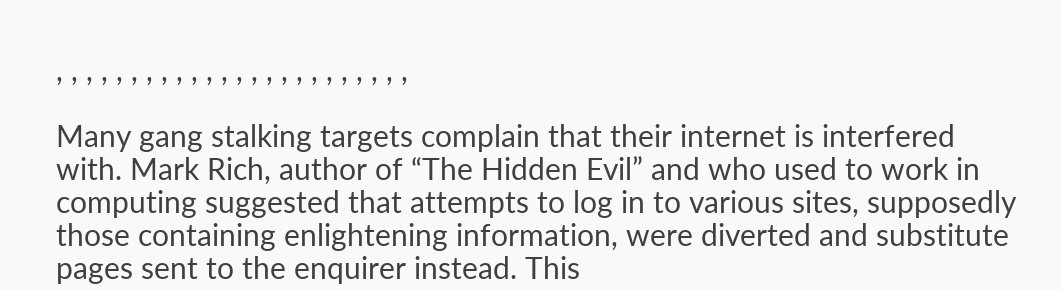, , , , , , , , , , , , , , , , , , , , , , , ,

Many gang stalking targets complain that their internet is interfered with. Mark Rich, author of “The Hidden Evil” and who used to work in computing suggested that attempts to log in to various sites, supposedly those containing enlightening information, were diverted and substitute pages sent to the enquirer instead. This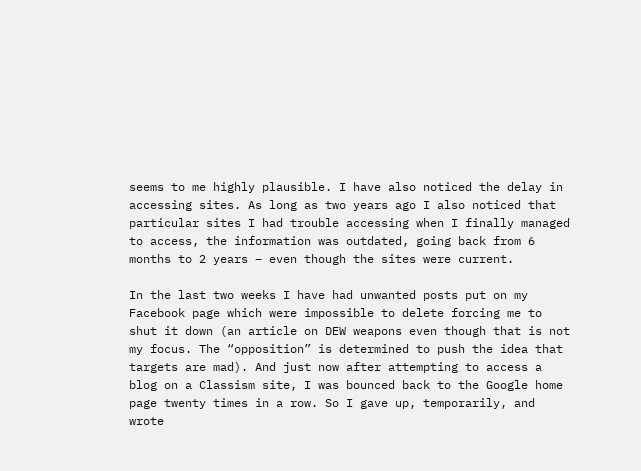seems to me highly plausible. I have also noticed the delay in accessing sites. As long as two years ago I also noticed that particular sites I had trouble accessing when I finally managed to access, the information was outdated, going back from 6 months to 2 years – even though the sites were current.

In the last two weeks I have had unwanted posts put on my Facebook page which were impossible to delete forcing me to shut it down (an article on DEW weapons even though that is not my focus. The “opposition” is determined to push the idea that targets are mad). And just now after attempting to access a blog on a Classism site, I was bounced back to the Google home page twenty times in a row. So I gave up, temporarily, and wrote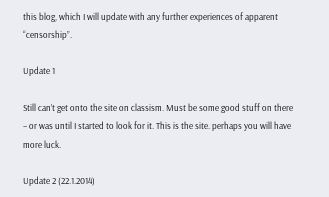this blog, which I will update with any further experiences of apparent “censorship”.

Update 1

Still can’t get onto the site on classism. Must be some good stuff on there – or was until I started to look for it. This is the site. perhaps you will have more luck.

Update 2 (22.1.2014)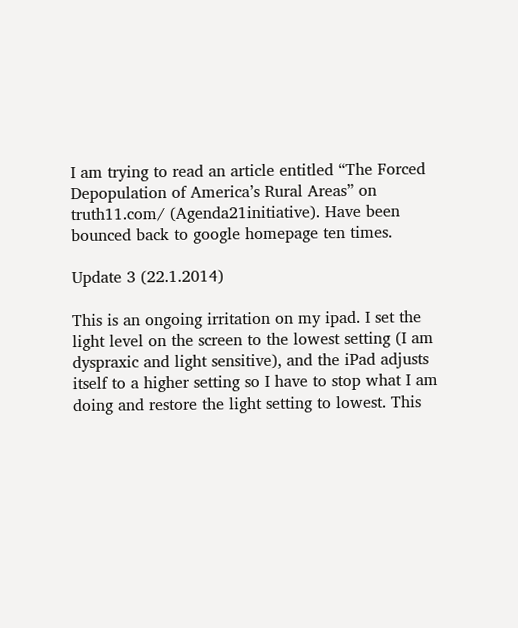I am trying to read an article entitled “The Forced Depopulation of America’s Rural Areas” on truth11.com/ (Agenda21initiative). Have been bounced back to google homepage ten times.

Update 3 (22.1.2014)

This is an ongoing irritation on my ipad. I set the light level on the screen to the lowest setting (I am dyspraxic and light sensitive), and the iPad adjusts itself to a higher setting so I have to stop what I am doing and restore the light setting to lowest. This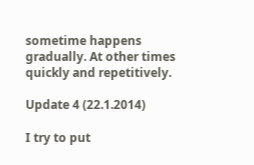sometime happens gradually. At other times quickly and repetitively.

Update 4 (22.1.2014)

I try to put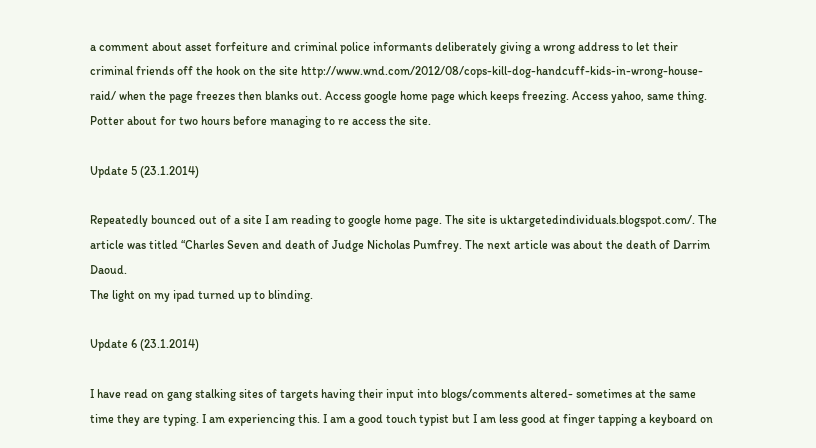a comment about asset forfeiture and criminal police informants deliberately giving a wrong address to let their criminal friends off the hook on the site http://www.wnd.com/2012/08/cops-kill-dog-handcuff-kids-in-wrong-house-raid/ when the page freezes then blanks out. Access google home page which keeps freezing. Access yahoo, same thing. Potter about for two hours before managing to re access the site.

Update 5 (23.1.2014)

Repeatedly bounced out of a site I am reading to google home page. The site is uktargetedindividuals.blogspot.com/. The article was titled “Charles Seven and death of Judge Nicholas Pumfrey. The next article was about the death of Darrim Daoud.
The light on my ipad turned up to blinding.

Update 6 (23.1.2014)

I have read on gang stalking sites of targets having their input into blogs/comments altered- sometimes at the same time they are typing. I am experiencing this. I am a good touch typist but I am less good at finger tapping a keyboard on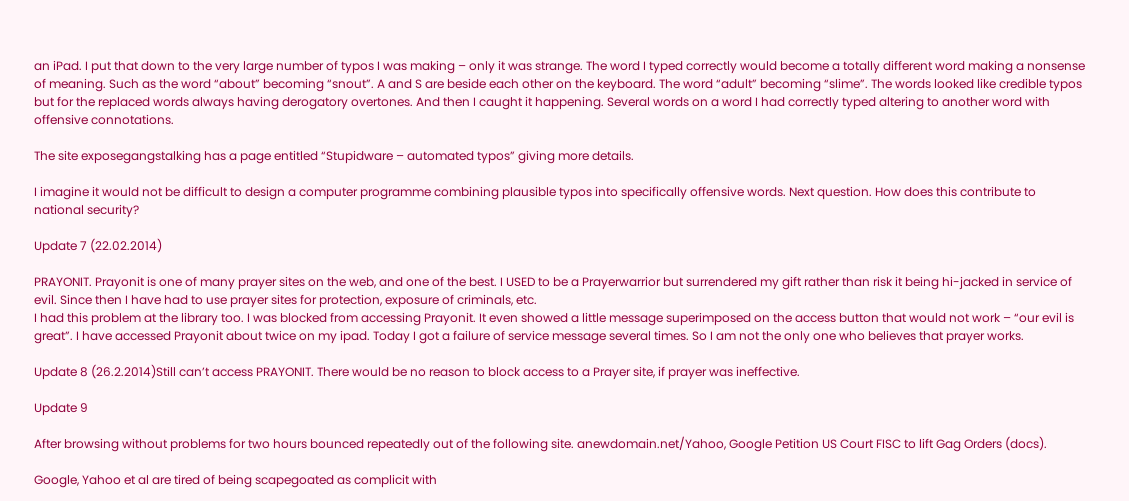an iPad. I put that down to the very large number of typos I was making – only it was strange. The word I typed correctly would become a totally different word making a nonsense of meaning. Such as the word “about” becoming “snout”. A and S are beside each other on the keyboard. The word “adult” becoming “slime”. The words looked like credible typos but for the replaced words always having derogatory overtones. And then I caught it happening. Several words on a word I had correctly typed altering to another word with offensive connotations.

The site exposegangstalking has a page entitled “Stupidware – automated typos” giving more details.

I imagine it would not be difficult to design a computer programme combining plausible typos into specifically offensive words. Next question. How does this contribute to national security?

Update 7 (22.02.2014)

PRAYONIT. Prayonit is one of many prayer sites on the web, and one of the best. I USED to be a Prayerwarrior but surrendered my gift rather than risk it being hi-jacked in service of evil. Since then I have had to use prayer sites for protection, exposure of criminals, etc.
I had this problem at the library too. I was blocked from accessing Prayonit. It even showed a little message superimposed on the access button that would not work – “our evil is great”. I have accessed Prayonit about twice on my ipad. Today I got a failure of service message several times. So I am not the only one who believes that prayer works.

Update 8 (26.2.2014)Still can’t access PRAYONIT. There would be no reason to block access to a Prayer site, if prayer was ineffective.

Update 9

After browsing without problems for two hours bounced repeatedly out of the following site. anewdomain.net/Yahoo, Google Petition US Court FISC to lift Gag Orders (docs).

Google, Yahoo et al are tired of being scapegoated as complicit with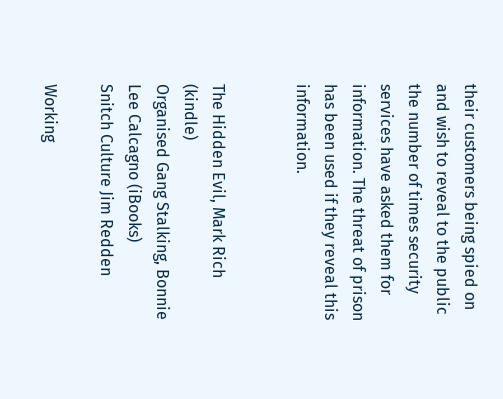their customers being spied on and wish to reveal to the public the number of times security services have asked them for information. The threat of prison has been used if they reveal this information.


The Hidden Evil, Mark Rich (kindle)
Organised Gang Stalking, Bonnie Lee Calcagno (iBooks)
Snitch Culture Jim Redden

Working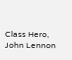Class Hero, John Lennon